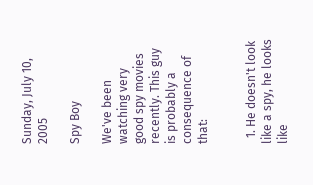Sunday, July 10, 2005

Spy Boy

We've been watching very good spy movies recently. This guy is probably a consequence of that:


  1. He doesn't look like a spy, he looks like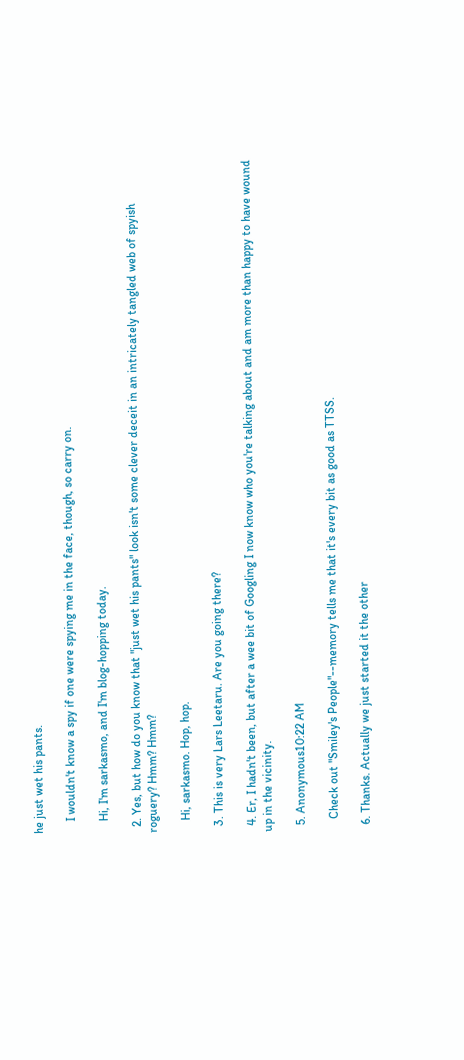he just wet his pants.

    I wouldn't know a spy if one were spying me in the face, though, so carry on.

    Hi, I'm sarkasmo, and I'm blog-hopping today.

  2. Yes, but how do you know that "just wet his pants" look isn't some clever deceit in an intricately tangled web of spyish roguery? Hmm? Hmm?

    Hi, sarkasmo. Hop, hop.

  3. This is very Lars Leetaru. Are you going there?

  4. Er, I hadn't been, but after a wee bit of Googling I now know who you're talking about and am more than happy to have wound up in the vicinity.

  5. Anonymous10:22 AM

    Check out "Smiley's People"--memory tells me that it's every bit as good as TTSS.

  6. Thanks. Actually we just started it the other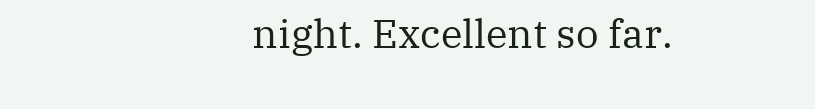night. Excellent so far.